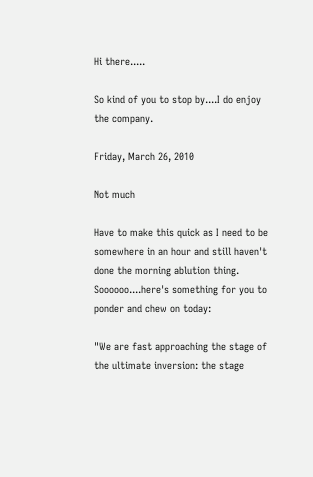Hi there.....

So kind of you to stop by....I do enjoy the company.

Friday, March 26, 2010

Not much

Have to make this quick as I need to be somewhere in an hour and still haven't done the morning ablution thing. Soooooo....here's something for you to ponder and chew on today:

"We are fast approaching the stage of the ultimate inversion: the stage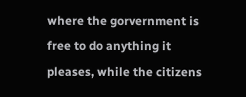where the gorvernment is free to do anything it pleases, while the citizens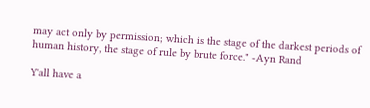may act only by permission; which is the stage of the darkest periods of human history, the stage of rule by brute force." -Ayn Rand

Y'all have a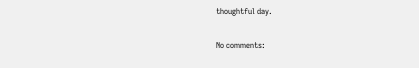thoughtful day.

No comments: